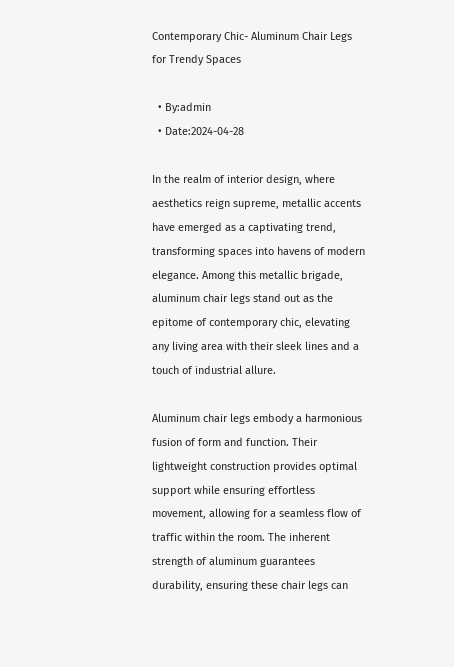Contemporary Chic- Aluminum Chair Legs for Trendy Spaces

  • By:admin
  • Date:2024-04-28

In the realm of interior design, where aesthetics reign supreme, metallic accents have emerged as a captivating trend, transforming spaces into havens of modern elegance. Among this metallic brigade, aluminum chair legs stand out as the epitome of contemporary chic, elevating any living area with their sleek lines and a touch of industrial allure.

Aluminum chair legs embody a harmonious fusion of form and function. Their lightweight construction provides optimal support while ensuring effortless movement, allowing for a seamless flow of traffic within the room. The inherent strength of aluminum guarantees durability, ensuring these chair legs can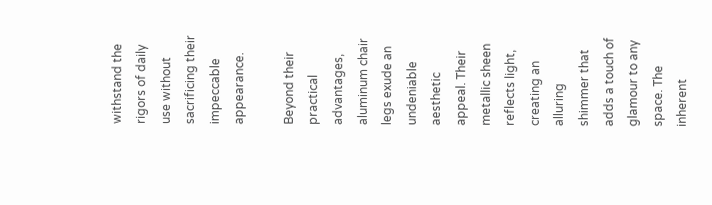withstand the rigors of daily use without sacrificing their impeccable appearance.

Beyond their practical advantages, aluminum chair legs exude an undeniable aesthetic appeal. Their metallic sheen reflects light, creating an alluring shimmer that adds a touch of glamour to any space. The inherent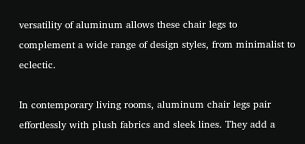versatility of aluminum allows these chair legs to complement a wide range of design styles, from minimalist to eclectic.

In contemporary living rooms, aluminum chair legs pair effortlessly with plush fabrics and sleek lines. They add a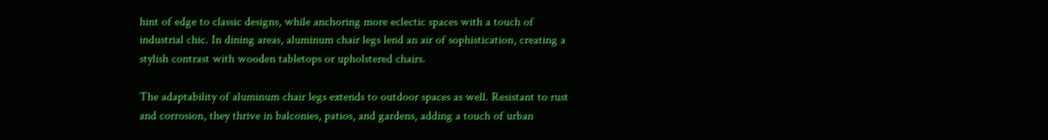hint of edge to classic designs, while anchoring more eclectic spaces with a touch of industrial chic. In dining areas, aluminum chair legs lend an air of sophistication, creating a stylish contrast with wooden tabletops or upholstered chairs.

The adaptability of aluminum chair legs extends to outdoor spaces as well. Resistant to rust and corrosion, they thrive in balconies, patios, and gardens, adding a touch of urban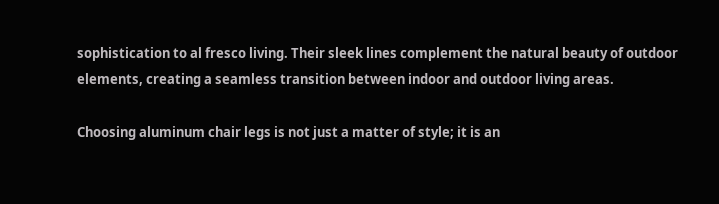sophistication to al fresco living. Their sleek lines complement the natural beauty of outdoor elements, creating a seamless transition between indoor and outdoor living areas.

Choosing aluminum chair legs is not just a matter of style; it is an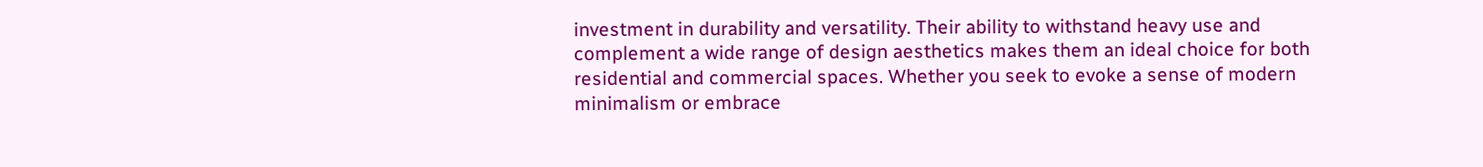investment in durability and versatility. Their ability to withstand heavy use and complement a wide range of design aesthetics makes them an ideal choice for both residential and commercial spaces. Whether you seek to evoke a sense of modern minimalism or embrace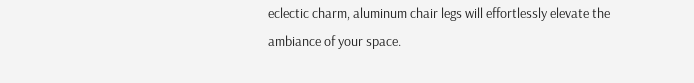eclectic charm, aluminum chair legs will effortlessly elevate the ambiance of your space.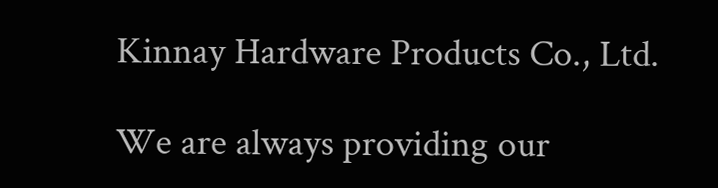Kinnay Hardware Products Co., Ltd.

We are always providing our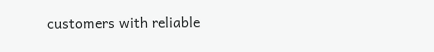customers with reliable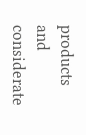products and considerate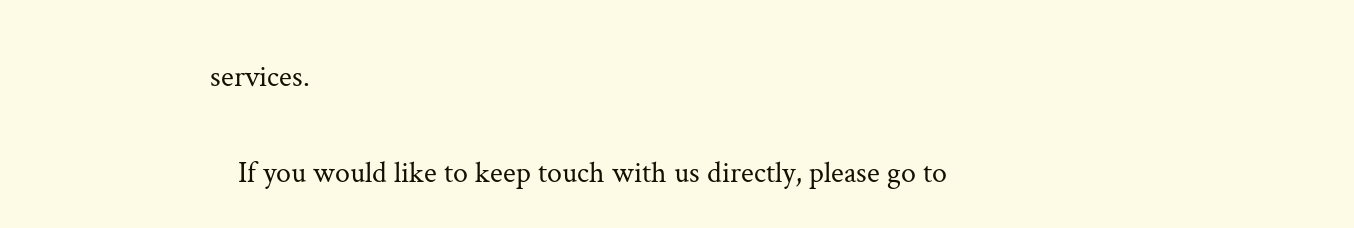services.

    If you would like to keep touch with us directly, please go to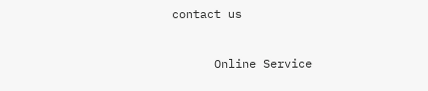contact us


      Online Service